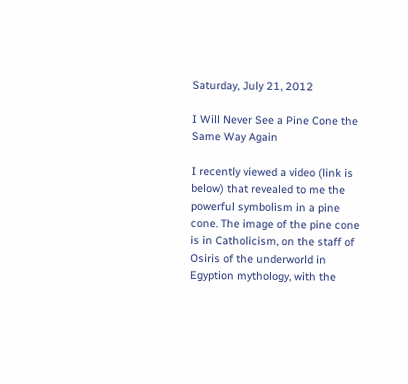Saturday, July 21, 2012

I Will Never See a Pine Cone the Same Way Again

I recently viewed a video (link is below) that revealed to me the powerful symbolism in a pine cone. The image of the pine cone is in Catholicism, on the staff of Osiris of the underworld in Egyption mythology, with the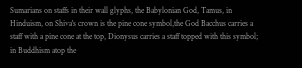Sumarians on staffs in their wall glyphs, the Babylonian God, Tamus, in Hinduism, on Shiva's crown is the pine cone symbol,the God Bacchus carries a staff with a pine cone at the top, Dionysus carries a staff topped with this symbol; in Buddhism atop the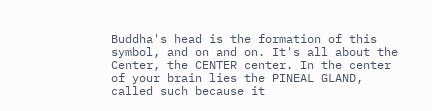Buddha's head is the formation of this symbol, and on and on. It's all about the Center, the CENTER center. In the center of your brain lies the PINEAL GLAND, called such because it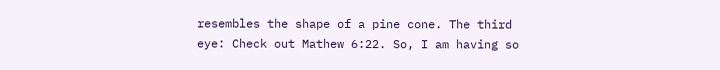resembles the shape of a pine cone. The third eye: Check out Mathew 6:22. So, I am having so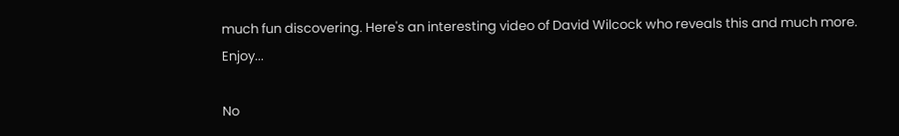much fun discovering. Here's an interesting video of David Wilcock who reveals this and much more. Enjoy...

No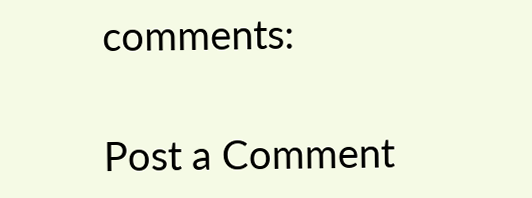comments:

Post a Comment